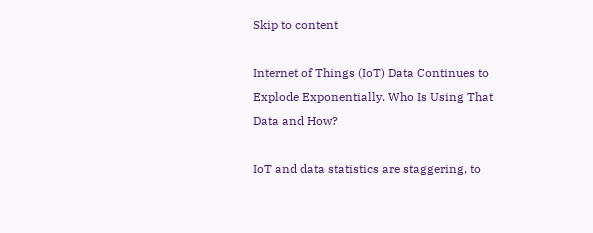Skip to content

Internet of Things (IoT) Data Continues to Explode Exponentially. Who Is Using That Data and How?

IoT and data statistics are staggering, to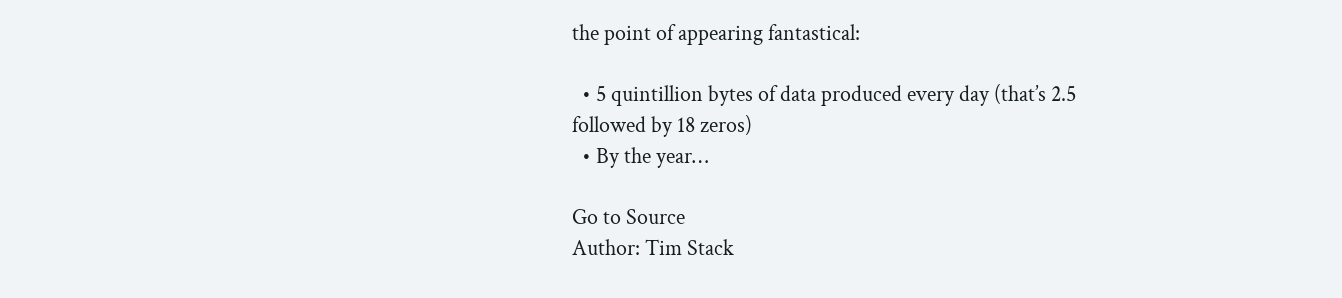the point of appearing fantastical:

  • 5 quintillion bytes of data produced every day (that’s 2.5 followed by 18 zeros)
  • By the year…

Go to Source
Author: Tim Stack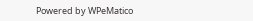Powered by WPeMatico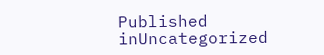Published inUncategorized